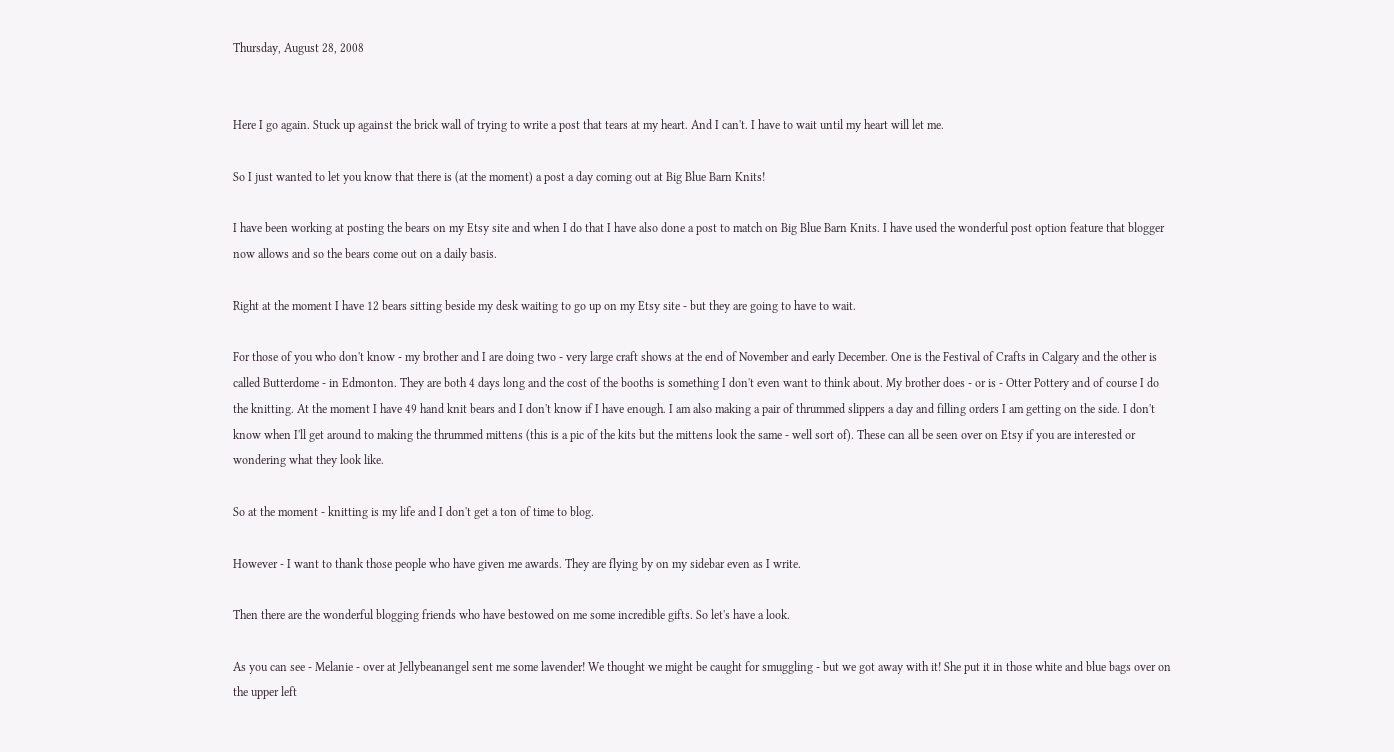Thursday, August 28, 2008


Here I go again. Stuck up against the brick wall of trying to write a post that tears at my heart. And I can't. I have to wait until my heart will let me.

So I just wanted to let you know that there is (at the moment) a post a day coming out at Big Blue Barn Knits!

I have been working at posting the bears on my Etsy site and when I do that I have also done a post to match on Big Blue Barn Knits. I have used the wonderful post option feature that blogger now allows and so the bears come out on a daily basis.

Right at the moment I have 12 bears sitting beside my desk waiting to go up on my Etsy site - but they are going to have to wait.

For those of you who don't know - my brother and I are doing two - very large craft shows at the end of November and early December. One is the Festival of Crafts in Calgary and the other is called Butterdome - in Edmonton. They are both 4 days long and the cost of the booths is something I don't even want to think about. My brother does - or is - Otter Pottery and of course I do the knitting. At the moment I have 49 hand knit bears and I don't know if I have enough. I am also making a pair of thrummed slippers a day and filling orders I am getting on the side. I don't know when I'll get around to making the thrummed mittens (this is a pic of the kits but the mittens look the same - well sort of). These can all be seen over on Etsy if you are interested or wondering what they look like.

So at the moment - knitting is my life and I don't get a ton of time to blog.

However - I want to thank those people who have given me awards. They are flying by on my sidebar even as I write.

Then there are the wonderful blogging friends who have bestowed on me some incredible gifts. So let's have a look.

As you can see - Melanie - over at Jellybeanangel sent me some lavender! We thought we might be caught for smuggling - but we got away with it! She put it in those white and blue bags over on the upper left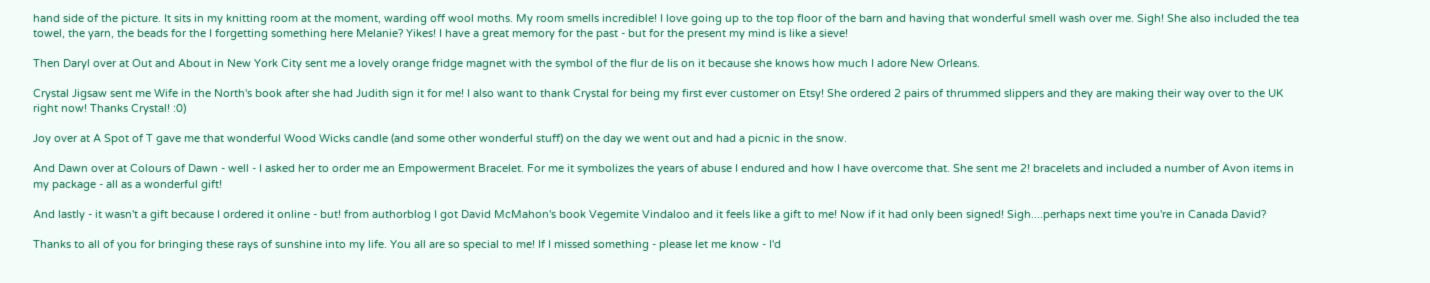hand side of the picture. It sits in my knitting room at the moment, warding off wool moths. My room smells incredible! I love going up to the top floor of the barn and having that wonderful smell wash over me. Sigh! She also included the tea towel, the yarn, the beads for the I forgetting something here Melanie? Yikes! I have a great memory for the past - but for the present my mind is like a sieve!

Then Daryl over at Out and About in New York City sent me a lovely orange fridge magnet with the symbol of the flur de lis on it because she knows how much I adore New Orleans.

Crystal Jigsaw sent me Wife in the North's book after she had Judith sign it for me! I also want to thank Crystal for being my first ever customer on Etsy! She ordered 2 pairs of thrummed slippers and they are making their way over to the UK right now! Thanks Crystal! :0)

Joy over at A Spot of T gave me that wonderful Wood Wicks candle (and some other wonderful stuff) on the day we went out and had a picnic in the snow.

And Dawn over at Colours of Dawn - well - I asked her to order me an Empowerment Bracelet. For me it symbolizes the years of abuse I endured and how I have overcome that. She sent me 2! bracelets and included a number of Avon items in my package - all as a wonderful gift!

And lastly - it wasn't a gift because I ordered it online - but! from authorblog I got David McMahon's book Vegemite Vindaloo and it feels like a gift to me! Now if it had only been signed! Sigh....perhaps next time you're in Canada David?

Thanks to all of you for bringing these rays of sunshine into my life. You all are so special to me! If I missed something - please let me know - I'd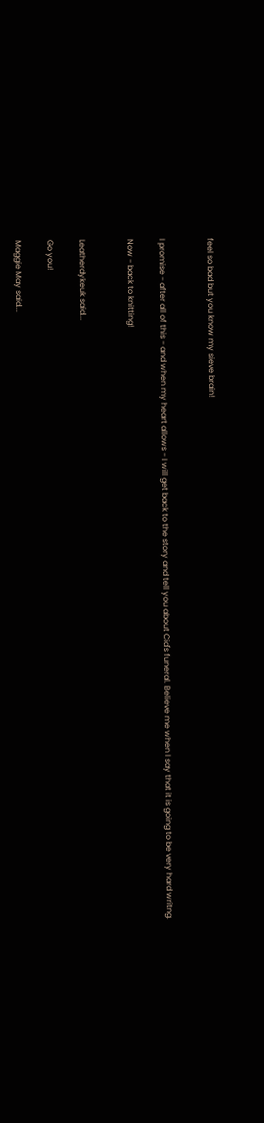feel so bad but you know my sieve brain!


I promise - after all of this - and when my heart allows - I will get back to the story and tell you about Cid's funeral. Believe me when I say that it is going to be very hard writng.

Now - back to knitting!


Leatherdykeuk said...

Go you!

Maggie May said...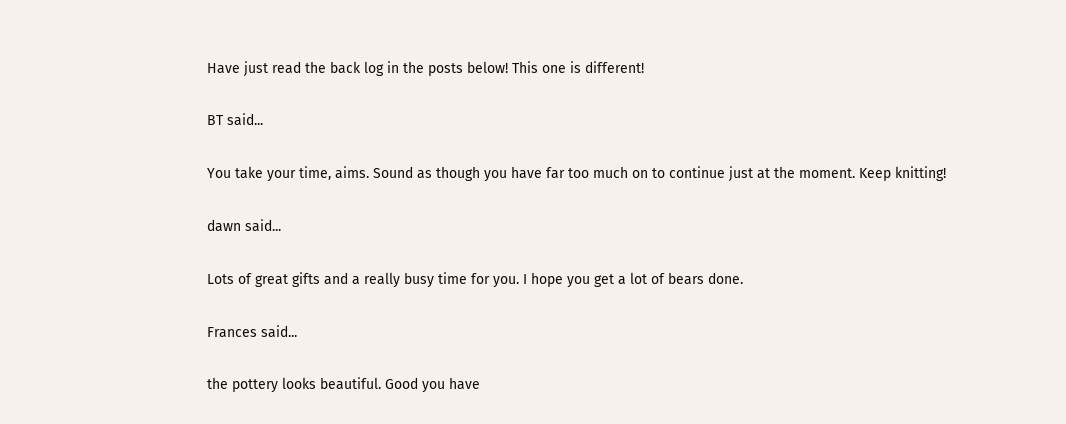Have just read the back log in the posts below! This one is different!

BT said...

You take your time, aims. Sound as though you have far too much on to continue just at the moment. Keep knitting!

dawn said...

Lots of great gifts and a really busy time for you. I hope you get a lot of bears done.

Frances said...

the pottery looks beautiful. Good you have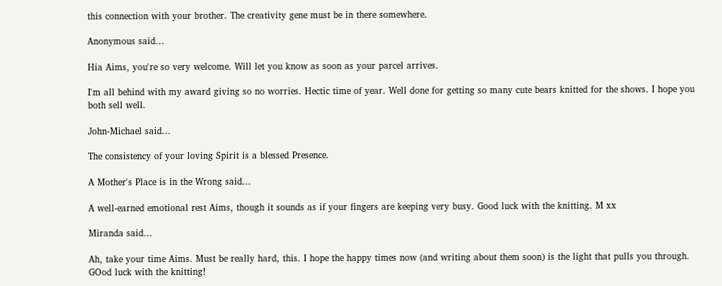this connection with your brother. The creativity gene must be in there somewhere.

Anonymous said...

Hia Aims, you're so very welcome. Will let you know as soon as your parcel arrives.

I'm all behind with my award giving so no worries. Hectic time of year. Well done for getting so many cute bears knitted for the shows. I hope you both sell well.

John-Michael said...

The consistency of your loving Spirit is a blessed Presence.

A Mother's Place is in the Wrong said...

A well-earned emotional rest Aims, though it sounds as if your fingers are keeping very busy. Good luck with the knitting. M xx

Miranda said...

Ah, take your time Aims. Must be really hard, this. I hope the happy times now (and writing about them soon) is the light that pulls you through. GOod luck with the knitting!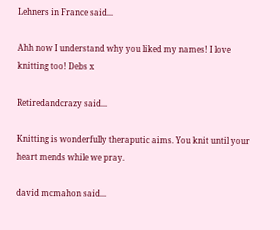Lehners in France said...

Ahh now I understand why you liked my names! I love knitting too! Debs x

Retiredandcrazy said...

Knitting is wonderfully theraputic aims. You knit until your heart mends while we pray.

david mcmahon said...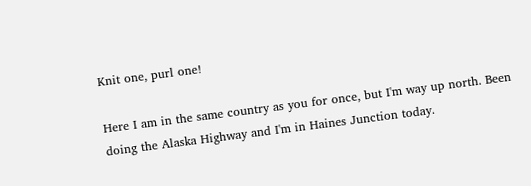Knit one, purl one!

Here I am in the same country as you for once, but I'm way up north. Been doing the Alaska Highway and I'm in Haines Junction today.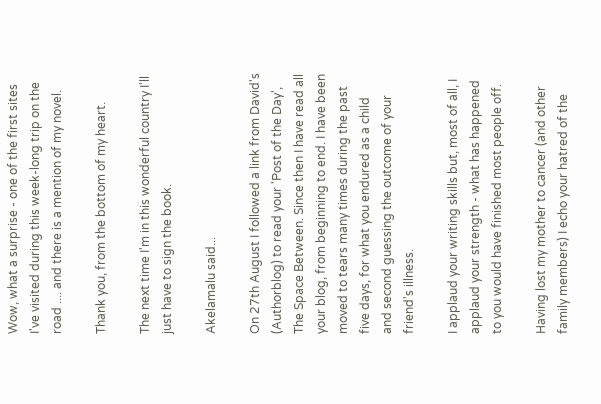Wow, what a surprise - one of the first sites I've visited during this week-long trip on the road .... and there is a mention of my novel.

Thank you, from the bottom of my heart.

The next time I'm in this wonderful country I'll just have to sign the book.

Akelamalu said...

On 27th August I followed a link from David's (Authorblog) to read your 'Post of the Day', The Space Between. Since then I have read all your blog, from beginning to end. I have been moved to tears many times during the past five days, for what you endured as a child and second guessing the outcome of your friend's illness.

I applaud your writing skills but, most of all, I applaud your strength - what has happened to you would have finished most people off.

Having lost my mother to cancer (and other family members) I echo your hatred of the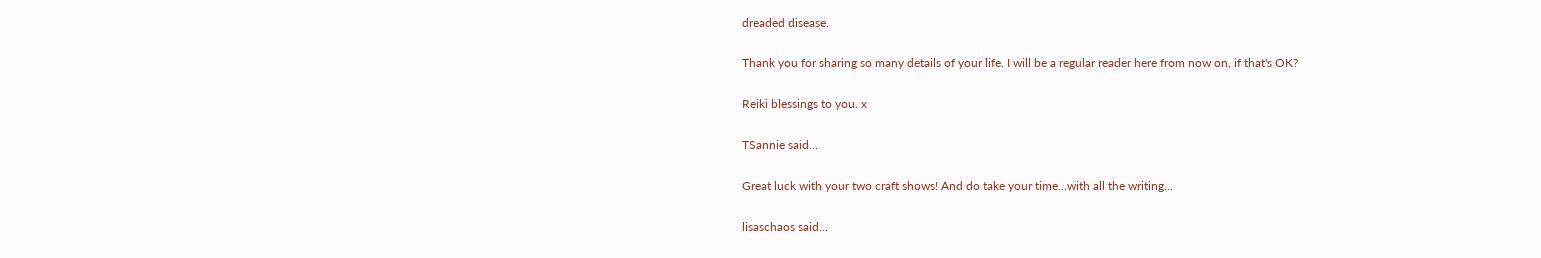dreaded disease.

Thank you for sharing so many details of your life. I will be a regular reader here from now on, if that's OK?

Reiki blessings to you. x

TSannie said...

Great luck with your two craft shows! And do take your time...with all the writing...

lisaschaos said...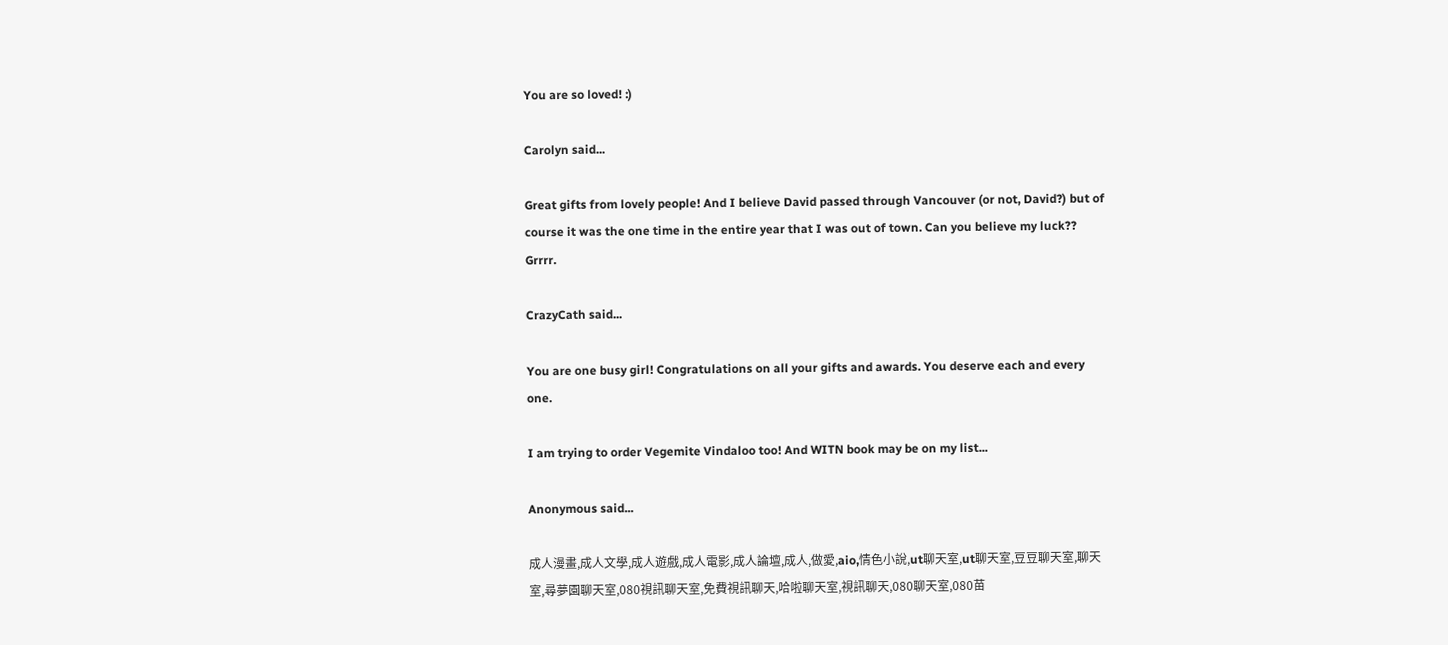You are so loved! :)

Carolyn said...

Great gifts from lovely people! And I believe David passed through Vancouver (or not, David?) but of course it was the one time in the entire year that I was out of town. Can you believe my luck?? Grrrr.

CrazyCath said...

You are one busy girl! Congratulations on all your gifts and awards. You deserve each and every one.

I am trying to order Vegemite Vindaloo too! And WITN book may be on my list...

Anonymous said...

成人漫畫,成人文學,成人遊戲,成人電影,成人論壇,成人,做愛,aio,情色小說,ut聊天室,ut聊天室,豆豆聊天室,聊天室,尋夢園聊天室,080視訊聊天室,免費視訊聊天,哈啦聊天室,視訊聊天,080聊天室,080苗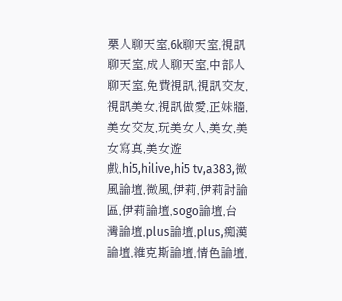栗人聊天室,6k聊天室,視訊聊天室,成人聊天室,中部人聊天室,免費視訊,視訊交友,視訊美女,視訊做愛,正妹牆,美女交友,玩美女人,美女,美女寫真,美女遊戲,hi5,hilive,hi5 tv,a383,微風論壇,微風,伊莉,伊莉討論區,伊莉論壇,sogo論壇,台灣論壇,plus論壇,plus,痴漢論壇,維克斯論壇,情色論壇,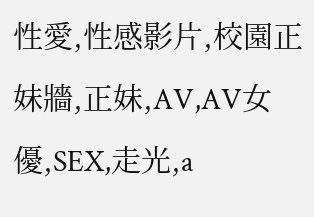性愛,性感影片,校園正妹牆,正妹,AV,AV女優,SEX,走光,a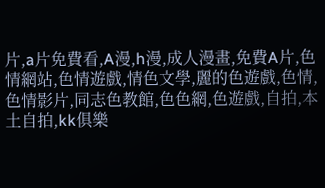片,a片免費看,A漫,h漫,成人漫畫,免費A片,色情網站,色情遊戲,情色文學,麗的色遊戲,色情,色情影片,同志色教館,色色網,色遊戲,自拍,本土自拍,kk俱樂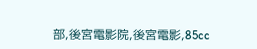部,後宮電影院,後宮電影,85cc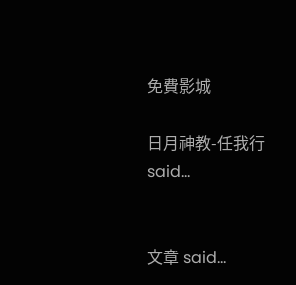免費影城

日月神教-任我行 said...


文章 said...